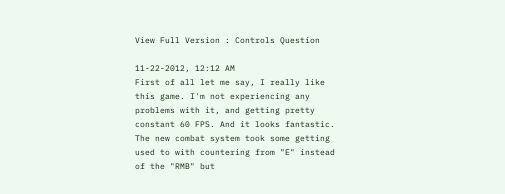View Full Version : Controls Question

11-22-2012, 12:12 AM
First of all let me say, I really like this game. I'm not experiencing any problems with it, and getting pretty constant 60 FPS. And it looks fantastic. The new combat system took some getting used to with countering from "E" instead of the "RMB" but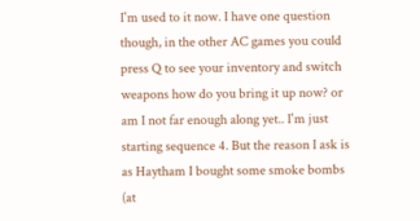I'm used to it now. I have one question though, in the other AC games you could press Q to see your inventory and switch weapons how do you bring it up now? or am I not far enough along yet.. I'm just starting sequence 4. But the reason I ask is as Haytham I bought some smoke bombs (at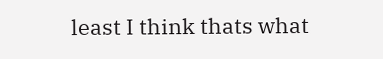least I think thats what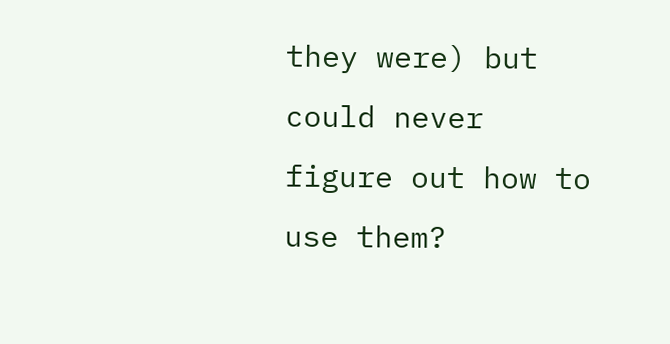they were) but could never figure out how to use them?